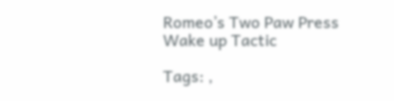Romeo’s Two Paw Press Wake up Tactic

Tags: ,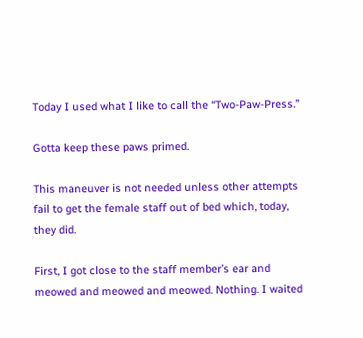Today I used what I like to call the “Two-Paw-Press.”

Gotta keep these paws primed.

This maneuver is not needed unless other attempts fail to get the female staff out of bed which, today, they did.

First, I got close to the staff member’s ear and meowed and meowed and meowed. Nothing. I waited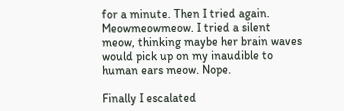for a minute. Then I tried again. Meowmeowmeow. I tried a silent meow, thinking maybe her brain waves would pick up on my inaudible to human ears meow. Nope.

Finally I escalated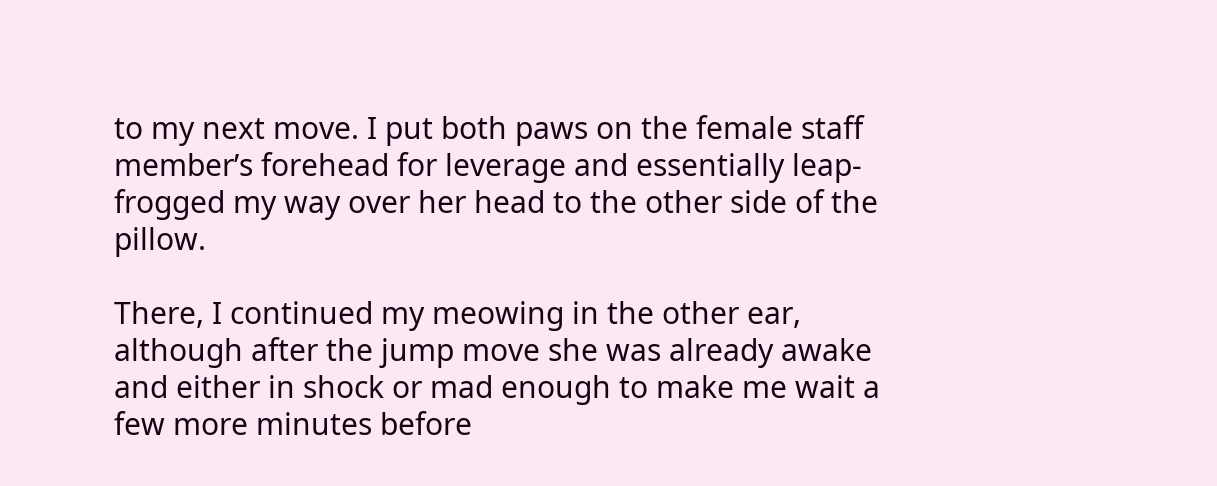to my next move. I put both paws on the female staff member’s forehead for leverage and essentially leap-frogged my way over her head to the other side of the pillow.

There, I continued my meowing in the other ear, although after the jump move she was already awake and either in shock or mad enough to make me wait a few more minutes before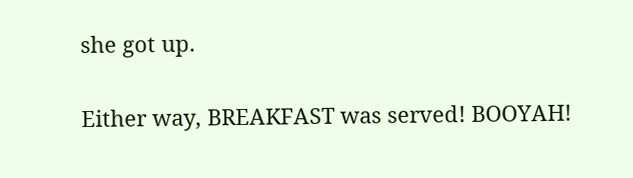she got up.

Either way, BREAKFAST was served! BOOYAH!